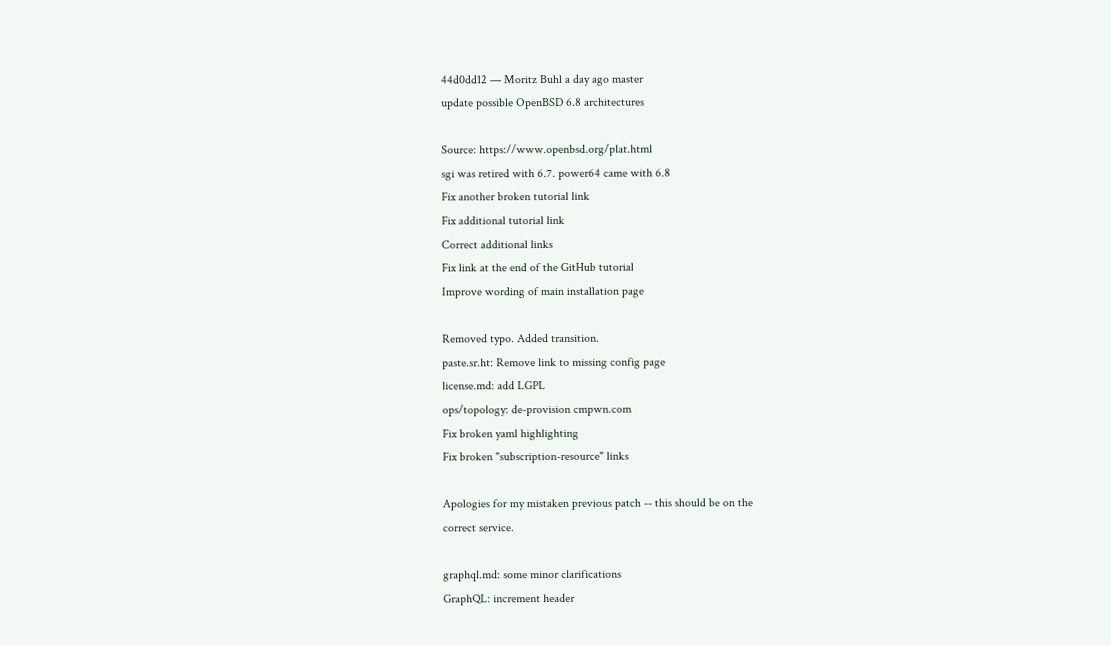44d0dd12 — Moritz Buhl a day ago master
update possible OpenBSD 6.8 architectures

Source: https://www.openbsd.org/plat.html
sgi was retired with 6.7. power64 came with 6.8
Fix another broken tutorial link
Fix additional tutorial link
Correct additional links
Fix link at the end of the GitHub tutorial
Improve wording of main installation page

Removed typo. Added transition.
paste.sr.ht: Remove link to missing config page
license.md: add LGPL
ops/topology: de-provision cmpwn.com
Fix broken yaml highlighting
Fix broken "subscription-resource" links

Apologies for my mistaken previous patch -- this should be on the
correct service.

graphql.md: some minor clarifications
GraphQL: increment header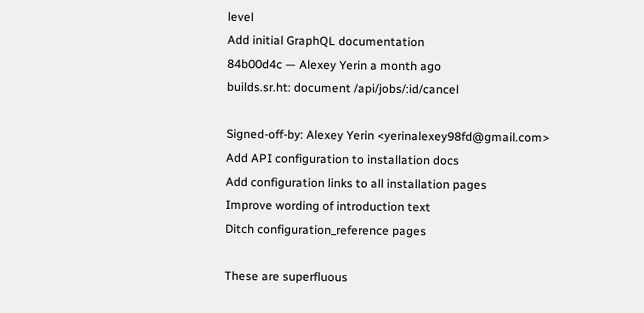level
Add initial GraphQL documentation
84b00d4c — Alexey Yerin a month ago
builds.sr.ht: document /api/jobs/:id/cancel

Signed-off-by: Alexey Yerin <yerinalexey98fd@gmail.com>
Add API configuration to installation docs
Add configuration links to all installation pages
Improve wording of introduction text
Ditch configuration_reference pages

These are superfluous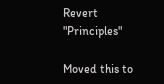Revert "Principles"

Moved this to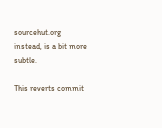sourcehut.org instead, is a bit more subtle.

This reverts commit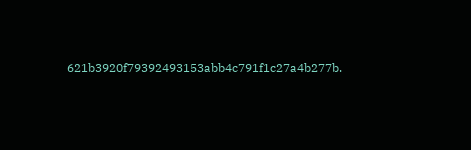621b3920f79392493153abb4c791f1c27a4b277b.